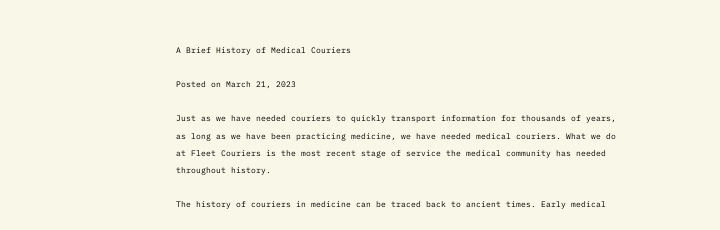A Brief History of Medical Couriers

Posted on March 21, 2023

Just as we have needed couriers to quickly transport information for thousands of years, as long as we have been practicing medicine, we have needed medical couriers. What we do at Fleet Couriers is the most recent stage of service the medical community has needed throughout history.

The history of couriers in medicine can be traced back to ancient times. Early medical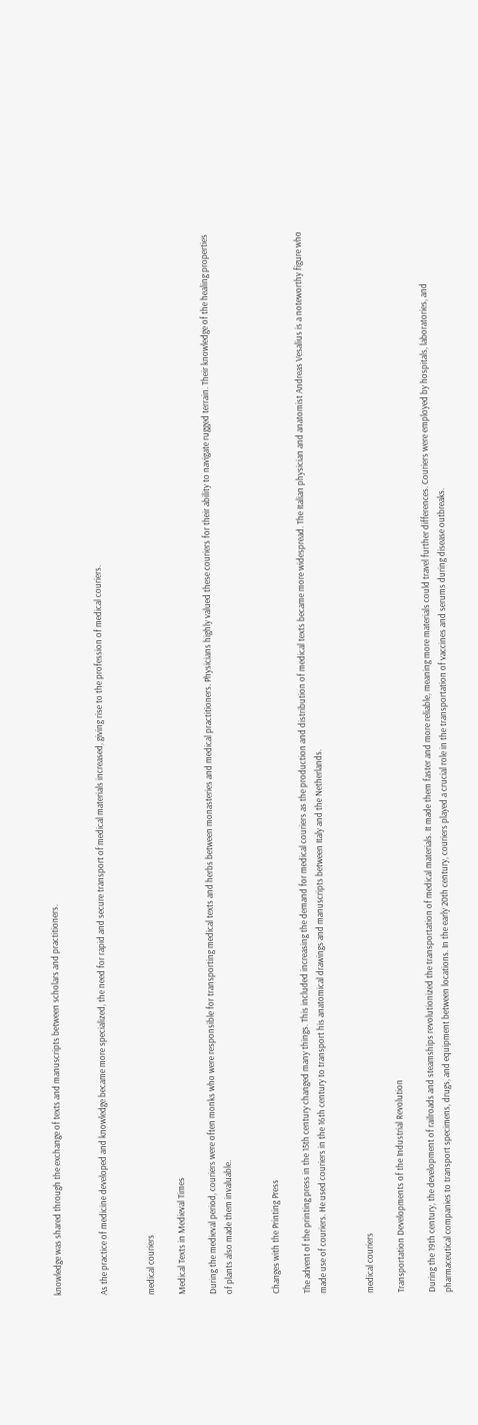knowledge was shared through the exchange of texts and manuscripts between scholars and practitioners.


As the practice of medicine developed and knowledge became more specialized, the need for rapid and secure transport of medical materials increased, giving rise to the profession of medical couriers.


medical couriers

Medical Texts in Medieval Times

During the medieval period, couriers were often monks who were responsible for transporting medical texts and herbs between monasteries and medical practitioners. Physicians highly valued these couriers for their ability to navigate rugged terrain. Their knowledge of the healing properties of plants also made them invaluable.


Changes with the Printing Press

The advent of the printing press in the 15th century changed many things. This included increasing the demand for medical couriers as the production and distribution of medical texts became more widespread. The Italian physician and anatomist Andreas Vesalius is a noteworthy figure who made use of couriers. He used couriers in the 16th century to transport his anatomical drawings and manuscripts between Italy and the Netherlands.


medical couriers

Transportation Developments of the Industrial Revolution

During the 19th century, the development of railroads and steamships revolutionized the transportation of medical materials. It made them faster and more reliable, meaning more materials could travel further differences. Couriers were employed by hospitals, laboratories, and pharmaceutical companies to transport specimens, drugs, and equipment between locations. In the early 20th century, couriers played a crucial role in the transportation of vaccines and serums during disease outbreaks.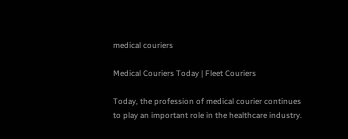medical couriers

Medical Couriers Today | Fleet Couriers

Today, the profession of medical courier continues to play an important role in the healthcare industry.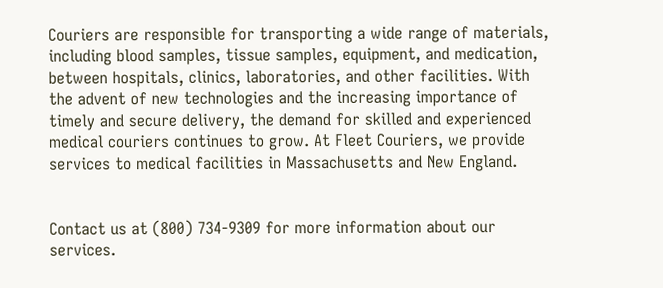Couriers are responsible for transporting a wide range of materials, including blood samples, tissue samples, equipment, and medication, between hospitals, clinics, laboratories, and other facilities. With the advent of new technologies and the increasing importance of timely and secure delivery, the demand for skilled and experienced medical couriers continues to grow. At Fleet Couriers, we provide services to medical facilities in Massachusetts and New England.


Contact us at (800) 734-9309 for more information about our services.